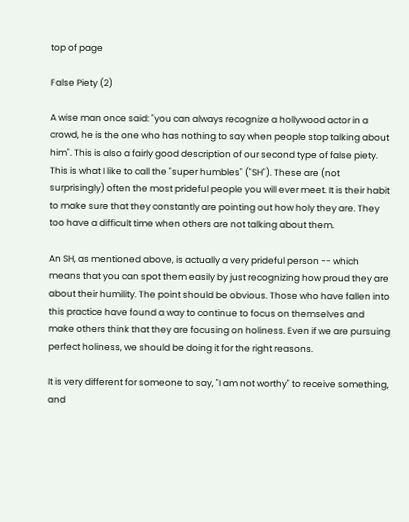top of page

False Piety (2)

A wise man once said: "you can always recognize a hollywood actor in a crowd, he is the one who has nothing to say when people stop talking about him". This is also a fairly good description of our second type of false piety. This is what I like to call the "super humbles" ("SH"). These are (not surprisingly) often the most prideful people you will ever meet. It is their habit to make sure that they constantly are pointing out how holy they are. They too have a difficult time when others are not talking about them.

An SH, as mentioned above, is actually a very prideful person -- which means that you can spot them easily by just recognizing how proud they are about their humility. The point should be obvious. Those who have fallen into this practice have found a way to continue to focus on themselves and make others think that they are focusing on holiness. Even if we are pursuing perfect holiness, we should be doing it for the right reasons.

It is very different for someone to say, "I am not worthy" to receive something, and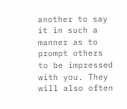another to say it in such a manner as to prompt others to be impressed with you. They will also often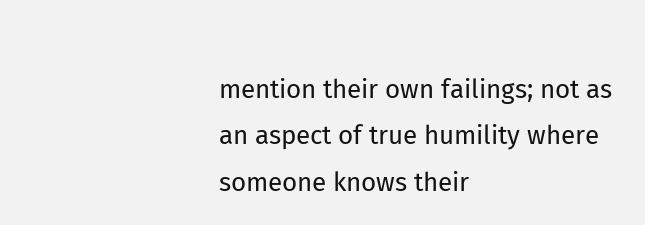mention their own failings; not as an aspect of true humility where someone knows their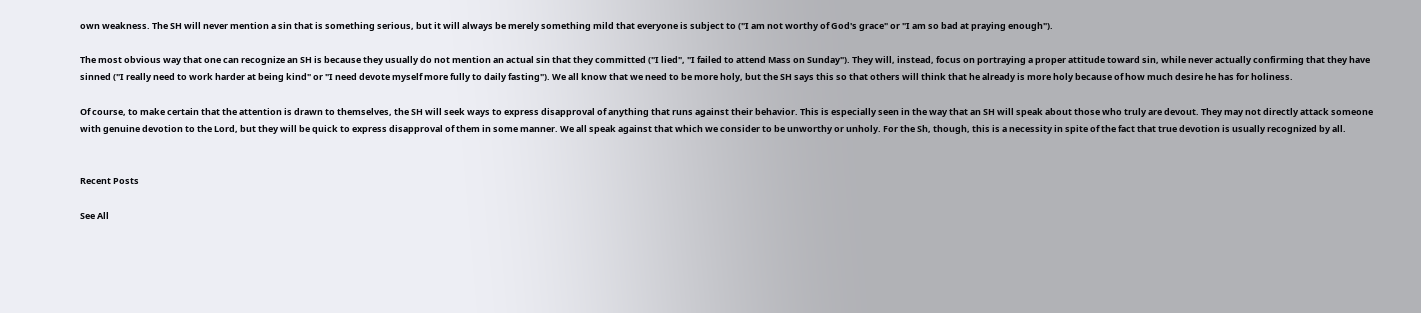own weakness. The SH will never mention a sin that is something serious, but it will always be merely something mild that everyone is subject to ("I am not worthy of God's grace" or "I am so bad at praying enough").

The most obvious way that one can recognize an SH is because they usually do not mention an actual sin that they committed ("I lied", "I failed to attend Mass on Sunday"). They will, instead, focus on portraying a proper attitude toward sin, while never actually confirming that they have sinned ("I really need to work harder at being kind" or "I need devote myself more fully to daily fasting"). We all know that we need to be more holy, but the SH says this so that others will think that he already is more holy because of how much desire he has for holiness.

Of course, to make certain that the attention is drawn to themselves, the SH will seek ways to express disapproval of anything that runs against their behavior. This is especially seen in the way that an SH will speak about those who truly are devout. They may not directly attack someone with genuine devotion to the Lord, but they will be quick to express disapproval of them in some manner. We all speak against that which we consider to be unworthy or unholy. For the Sh, though, this is a necessity in spite of the fact that true devotion is usually recognized by all.


Recent Posts

See All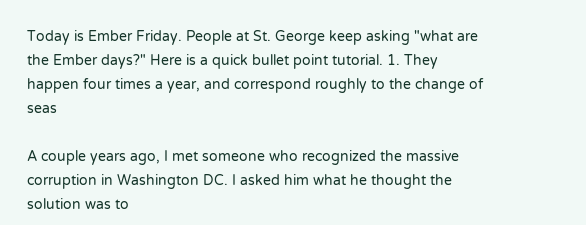Today is Ember Friday. People at St. George keep asking "what are the Ember days?" Here is a quick bullet point tutorial. 1. They happen four times a year, and correspond roughly to the change of seas

A couple years ago, I met someone who recognized the massive corruption in Washington DC. I asked him what he thought the solution was to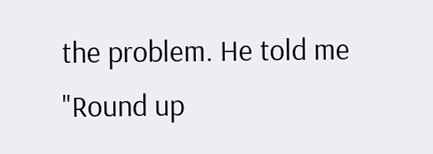the problem. He told me "Round up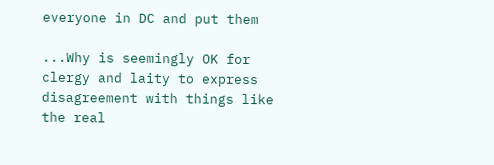everyone in DC and put them

...Why is seemingly OK for clergy and laity to express disagreement with things like the real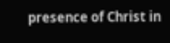presence of Christ in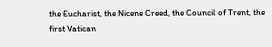the Eucharist, the Nicene Creed, the Council of Trent, the first Vatican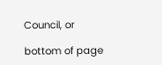Council, or

bottom of page